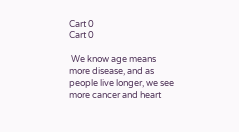Cart 0
Cart 0

 We know age means more disease, and as people live longer, we see more cancer and heart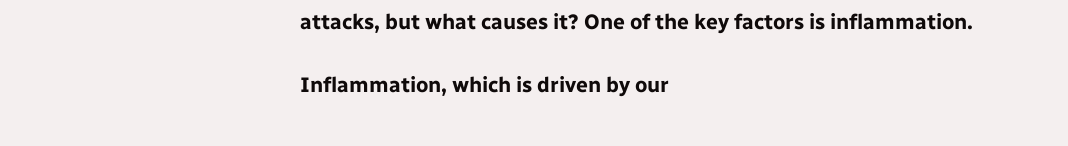attacks, but what causes it? One of the key factors is inflammation.

Inflammation, which is driven by our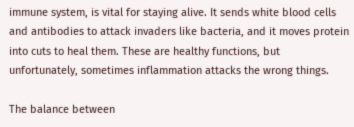immune system, is vital for staying alive. It sends white blood cells and antibodies to attack invaders like bacteria, and it moves protein into cuts to heal them. These are healthy functions, but unfortunately, sometimes inflammation attacks the wrong things.

The balance between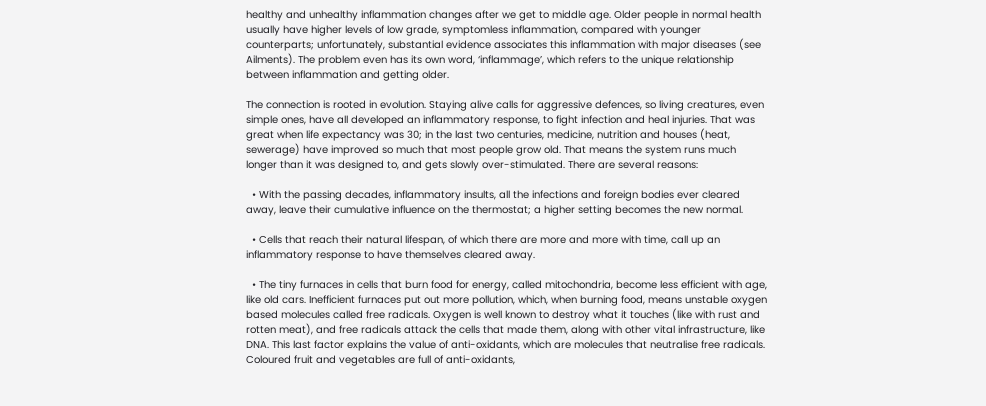healthy and unhealthy inflammation changes after we get to middle age. Older people in normal health usually have higher levels of low grade, symptomless inflammation, compared with younger counterparts; unfortunately, substantial evidence associates this inflammation with major diseases (see Ailments). The problem even has its own word, ‘inflammage’, which refers to the unique relationship between inflammation and getting older.

The connection is rooted in evolution. Staying alive calls for aggressive defences, so living creatures, even simple ones, have all developed an inflammatory response, to fight infection and heal injuries. That was great when life expectancy was 30; in the last two centuries, medicine, nutrition and houses (heat, sewerage) have improved so much that most people grow old. That means the system runs much longer than it was designed to, and gets slowly over-stimulated. There are several reasons:

  • With the passing decades, inflammatory insults, all the infections and foreign bodies ever cleared away, leave their cumulative influence on the thermostat; a higher setting becomes the new normal.

  • Cells that reach their natural lifespan, of which there are more and more with time, call up an inflammatory response to have themselves cleared away.

  • The tiny furnaces in cells that burn food for energy, called mitochondria, become less efficient with age, like old cars. Inefficient furnaces put out more pollution, which, when burning food, means unstable oxygen based molecules called free radicals. Oxygen is well known to destroy what it touches (like with rust and rotten meat), and free radicals attack the cells that made them, along with other vital infrastructure, like DNA. This last factor explains the value of anti-oxidants, which are molecules that neutralise free radicals. Coloured fruit and vegetables are full of anti-oxidants,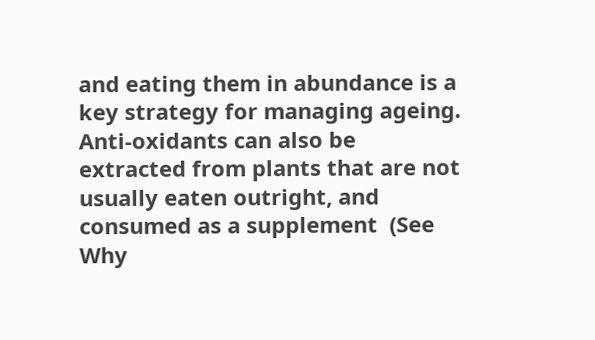and eating them in abundance is a key strategy for managing ageing. Anti-oxidants can also be extracted from plants that are not usually eaten outright, and consumed as a supplement  (See Why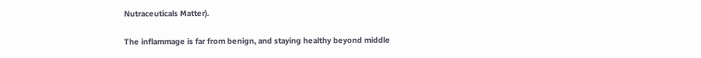Nutraceuticals Matter).

The inflammage is far from benign, and staying healthy beyond middle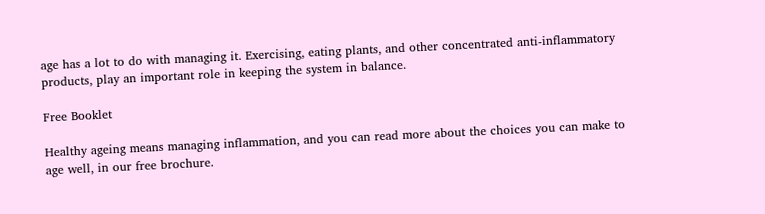age has a lot to do with managing it. Exercising, eating plants, and other concentrated anti-inflammatory products, play an important role in keeping the system in balance.

Free Booklet

Healthy ageing means managing inflammation, and you can read more about the choices you can make to age well, in our free brochure.